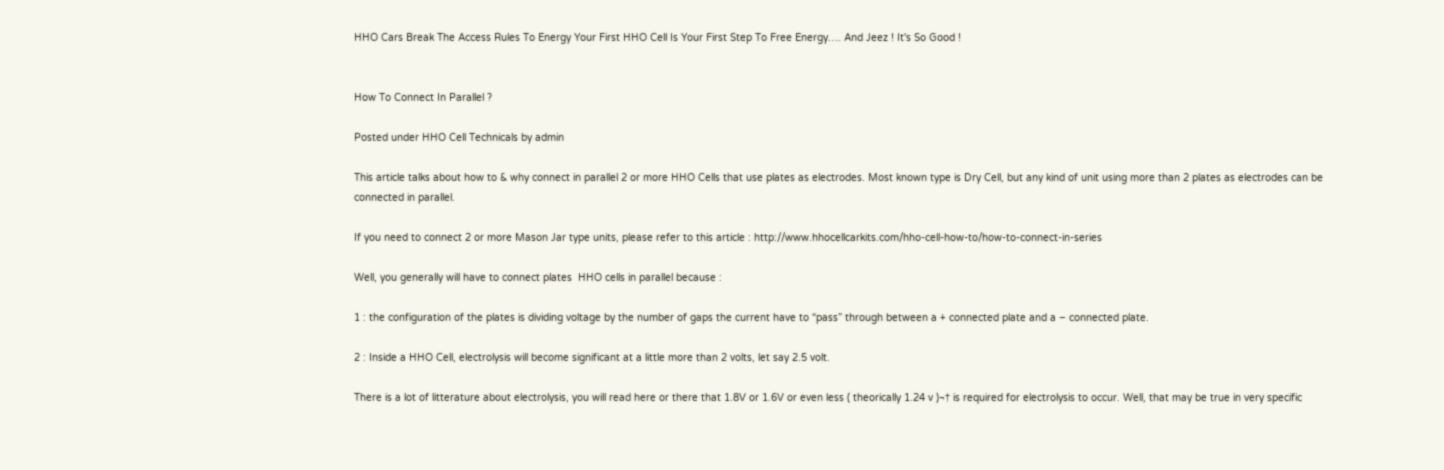HHO Cars Break The Access Rules To Energy Your First HHO Cell Is Your First Step To Free Energy…. And Jeez ! It's So Good !


How To Connect In Parallel ?

Posted under HHO Cell Technicals by admin

This article talks about how to & why connect in parallel 2 or more HHO Cells that use plates as electrodes. Most known type is Dry Cell, but any kind of unit using more than 2 plates as electrodes can be connected in parallel.

If you need to connect 2 or more Mason Jar type units, please refer to this article : http://www.hhocellcarkits.com/hho-cell-how-to/how-to-connect-in-series

Well, you generally will have to connect plates  HHO cells in parallel because :

1 : the configuration of the plates is dividing voltage by the number of gaps the current have to “pass” through between a + connected plate and a – connected plate.

2 : Inside a HHO Cell, electrolysis will become significant at a little more than 2 volts, let say 2.5 volt.

There is a lot of litterature about electrolysis, you will read here or there that 1.8V or 1.6V or even less ( theorically 1.24 v )¬† is required for electrolysis to occur. Well, that may be true in very specific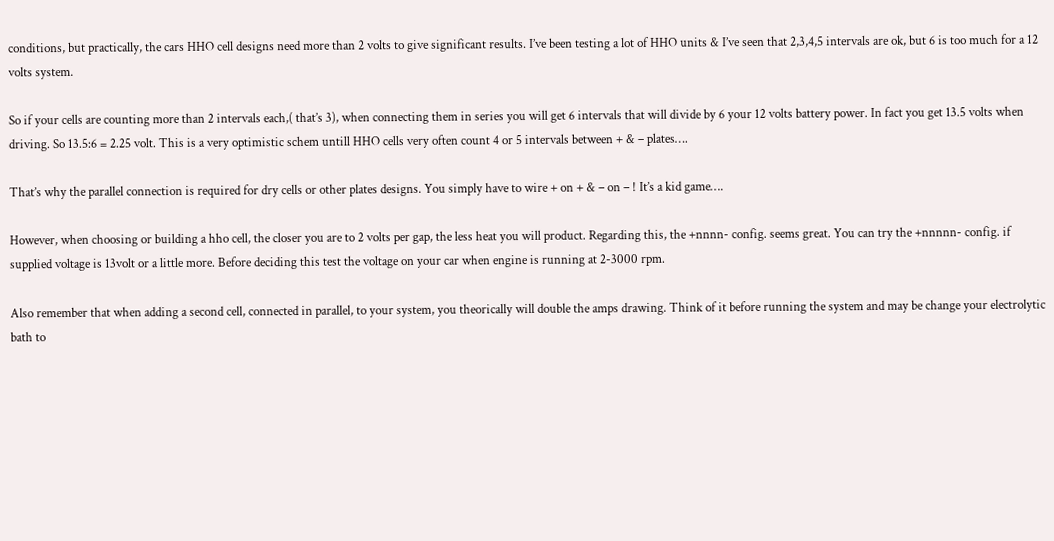conditions, but practically, the cars HHO cell designs need more than 2 volts to give significant results. I’ve been testing a lot of HHO units & I’ve seen that 2,3,4,5 intervals are ok, but 6 is too much for a 12 volts system.

So if your cells are counting more than 2 intervals each,( that’s 3), when connecting them in series you will get 6 intervals that will divide by 6 your 12 volts battery power. In fact you get 13.5 volts when driving. So 13.5:6 = 2.25 volt. This is a very optimistic schem untill HHO cells very often count 4 or 5 intervals between + & – plates….

That’s why the parallel connection is required for dry cells or other plates designs. You simply have to wire + on + & – on – ! It’s a kid game….

However, when choosing or building a hho cell, the closer you are to 2 volts per gap, the less heat you will product. Regarding this, the +nnnn- config. seems great. You can try the +nnnnn- config. if supplied voltage is 13volt or a little more. Before deciding this test the voltage on your car when engine is running at 2-3000 rpm.

Also remember that when adding a second cell, connected in parallel, to your system, you theorically will double the amps drawing. Think of it before running the system and may be change your electrolytic bath to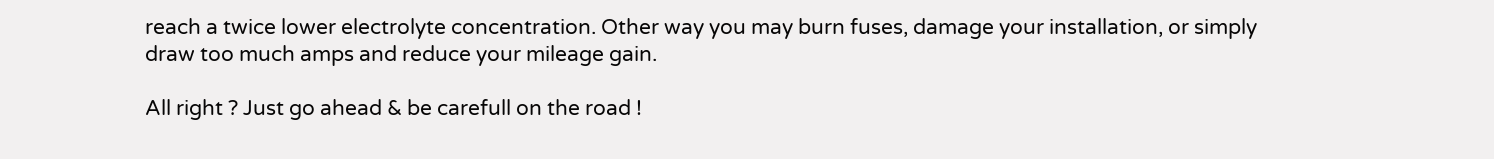reach a twice lower electrolyte concentration. Other way you may burn fuses, damage your installation, or simply draw too much amps and reduce your mileage gain.

All right ? Just go ahead & be carefull on the road !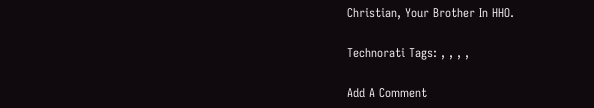Christian, Your Brother In HHO.

Technorati Tags: , , , ,

Add A Comment